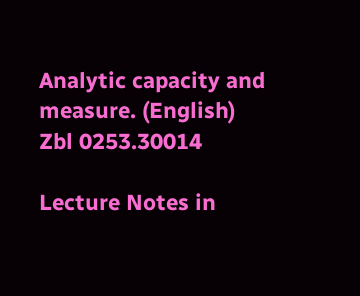Analytic capacity and measure. (English) Zbl 0253.30014

Lecture Notes in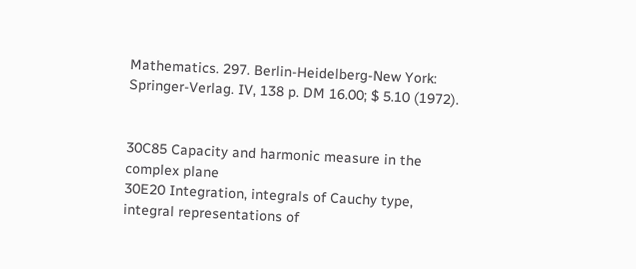Mathematics. 297. Berlin-Heidelberg-New York: Springer-Verlag. IV, 138 p. DM 16.00; $ 5.10 (1972).


30C85 Capacity and harmonic measure in the complex plane
30E20 Integration, integrals of Cauchy type, integral representations of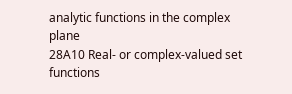analytic functions in the complex plane
28A10 Real- or complex-valued set functions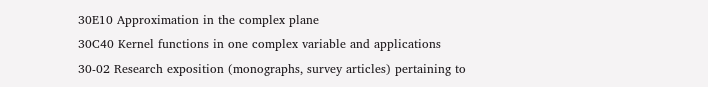30E10 Approximation in the complex plane
30C40 Kernel functions in one complex variable and applications
30-02 Research exposition (monographs, survey articles) pertaining to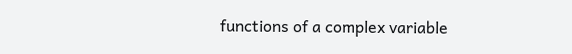functions of a complex variable